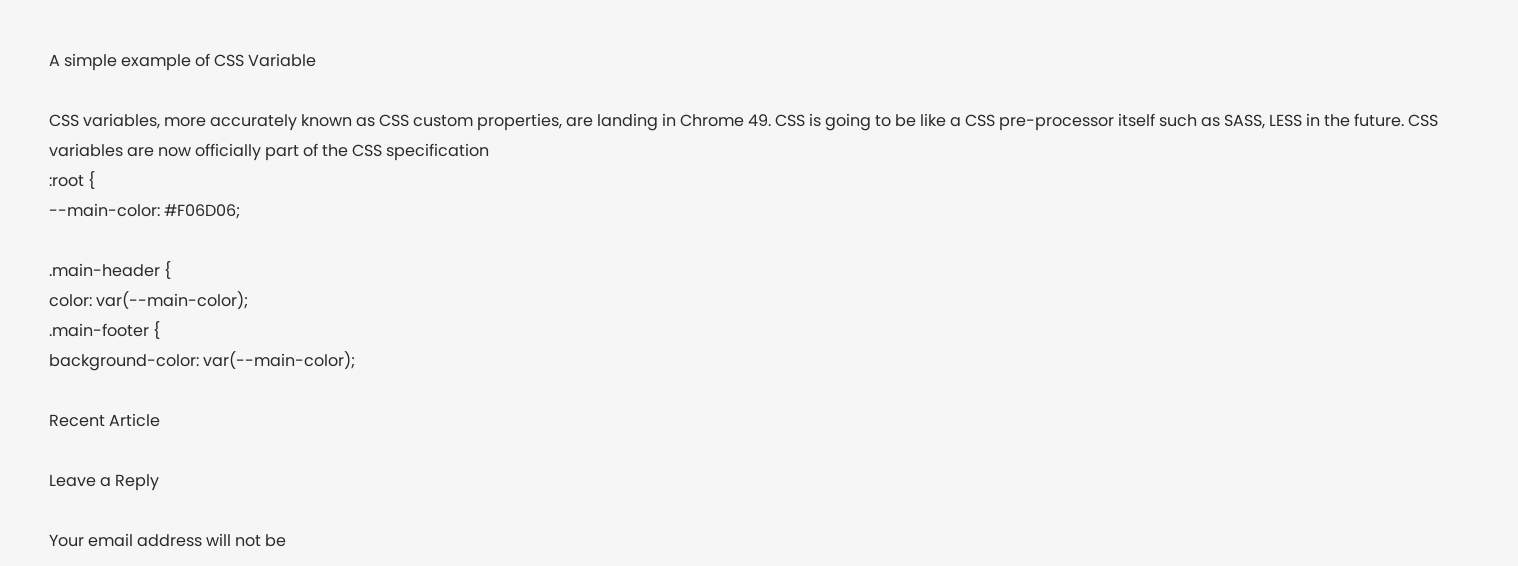A simple example of CSS Variable

CSS variables, more accurately known as CSS custom properties, are landing in Chrome 49. CSS is going to be like a CSS pre-processor itself such as SASS, LESS in the future. CSS variables are now officially part of the CSS specification
:root {
--main-color: #F06D06;

.main-header {
color: var(--main-color);
.main-footer {
background-color: var(--main-color);

Recent Article

Leave a Reply

Your email address will not be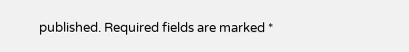published. Required fields are marked *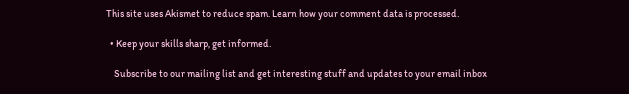This site uses Akismet to reduce spam. Learn how your comment data is processed.

  • Keep your skills sharp, get informed.

    Subscribe to our mailing list and get interesting stuff and updates to your email inbox